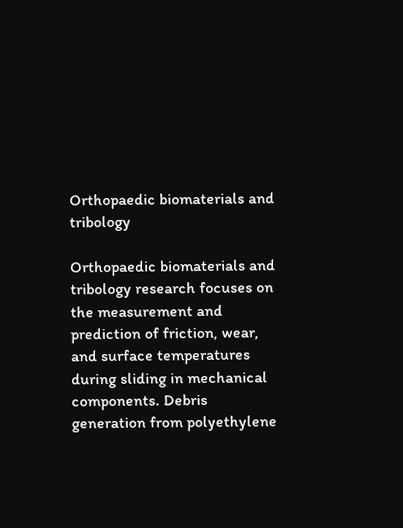Orthopaedic biomaterials and tribology

Orthopaedic biomaterials and tribology research focuses on the measurement and prediction of friction, wear, and surface temperatures during sliding in mechanical components. Debris generation from polyethylene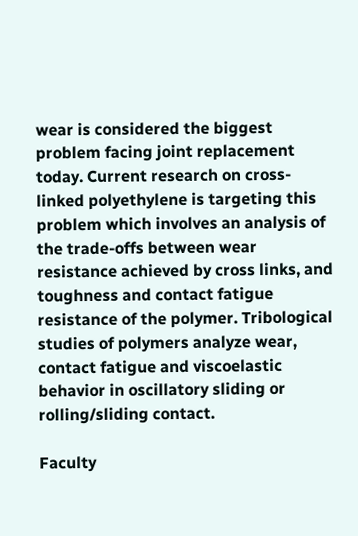wear is considered the biggest problem facing joint replacement today. Current research on cross-linked polyethylene is targeting this problem which involves an analysis of the trade-offs between wear resistance achieved by cross links, and toughness and contact fatigue resistance of the polymer. Tribological studies of polymers analyze wear, contact fatigue and viscoelastic behavior in oscillatory sliding or rolling/sliding contact.

Faculty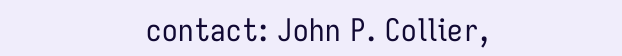contact: John P. Collier,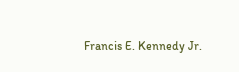Francis E. Kennedy Jr.